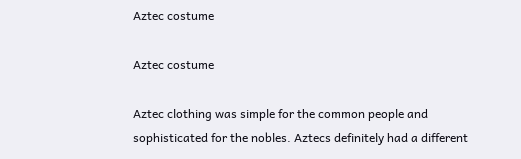Aztec costume

Aztec costume

Aztec clothing was simple for the common people and sophisticated for the nobles. Aztecs definitely had a different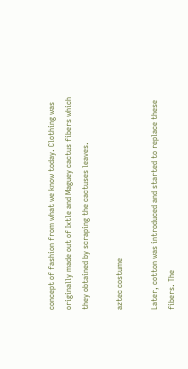concept of fashion from what we know today. Clothing was originally made out of Ixtle and Maguey cactus fibers which they obtained by scraping the cactuses leaves.

aztec costume

Later, cotton was introduced and started to replace these fibers. The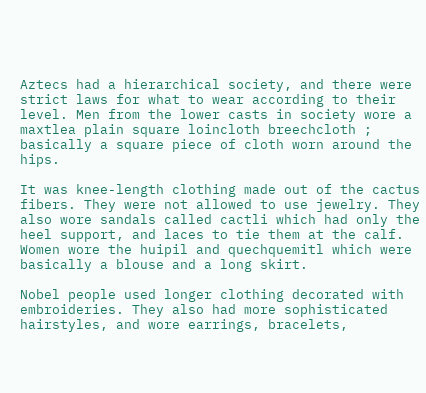Aztecs had a hierarchical society, and there were strict laws for what to wear according to their level. Men from the lower casts in society wore a maxtlea plain square loincloth breechcloth ; basically a square piece of cloth worn around the hips.

It was knee-length clothing made out of the cactus fibers. They were not allowed to use jewelry. They also wore sandals called cactli which had only the heel support, and laces to tie them at the calf. Women wore the huipil and quechquemitl which were basically a blouse and a long skirt.

Nobel people used longer clothing decorated with embroideries. They also had more sophisticated hairstyles, and wore earrings, bracelets,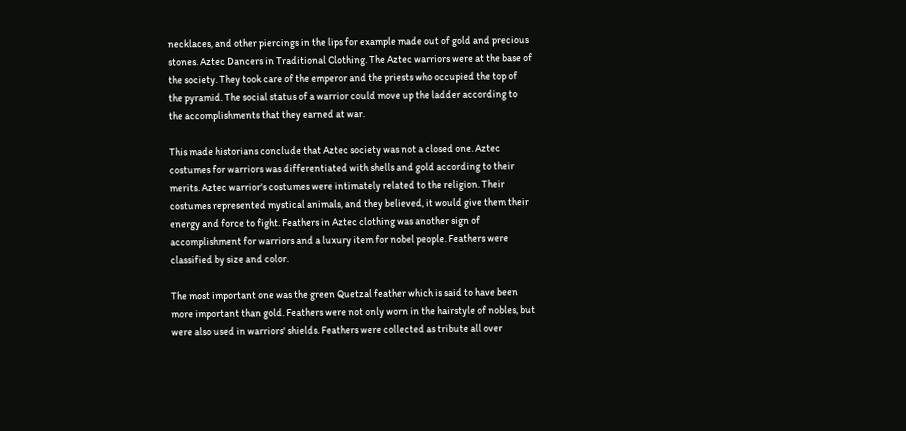necklaces, and other piercings in the lips for example made out of gold and precious stones. Aztec Dancers in Traditional Clothing. The Aztec warriors were at the base of the society. They took care of the emperor and the priests who occupied the top of the pyramid. The social status of a warrior could move up the ladder according to the accomplishments that they earned at war.

This made historians conclude that Aztec society was not a closed one. Aztec costumes for warriors was differentiated with shells and gold according to their merits. Aztec warrior's costumes were intimately related to the religion. Their costumes represented mystical animals, and they believed, it would give them their energy and force to fight. Feathers in Aztec clothing was another sign of accomplishment for warriors and a luxury item for nobel people. Feathers were classified by size and color.

The most important one was the green Quetzal feather which is said to have been more important than gold. Feathers were not only worn in the hairstyle of nobles, but were also used in warriors' shields. Feathers were collected as tribute all over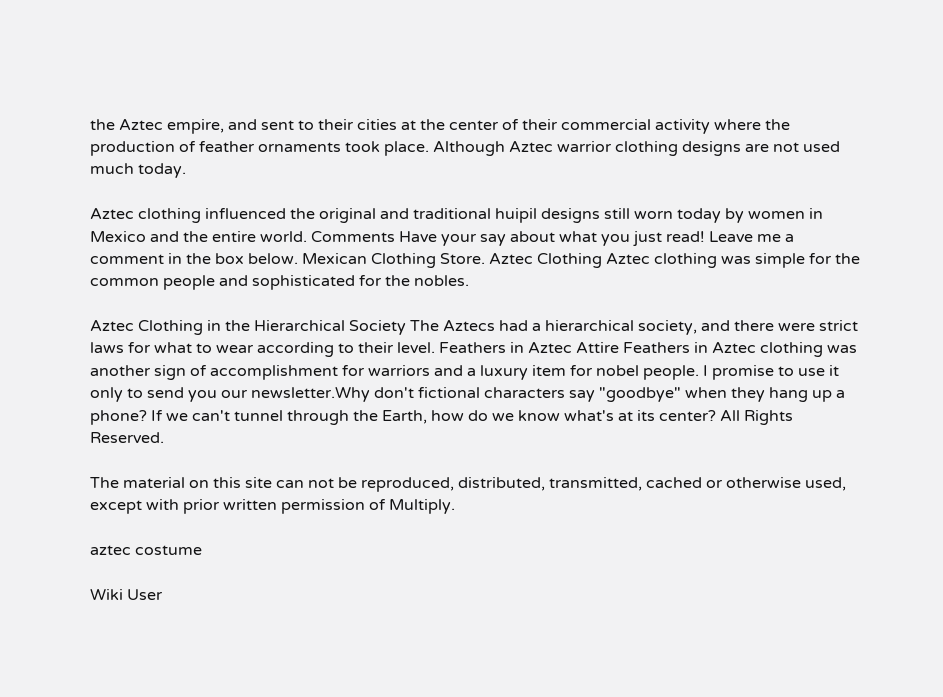the Aztec empire, and sent to their cities at the center of their commercial activity where the production of feather ornaments took place. Although Aztec warrior clothing designs are not used much today.

Aztec clothing influenced the original and traditional huipil designs still worn today by women in Mexico and the entire world. Comments Have your say about what you just read! Leave me a comment in the box below. Mexican Clothing Store. Aztec Clothing Aztec clothing was simple for the common people and sophisticated for the nobles.

Aztec Clothing in the Hierarchical Society The Aztecs had a hierarchical society, and there were strict laws for what to wear according to their level. Feathers in Aztec Attire Feathers in Aztec clothing was another sign of accomplishment for warriors and a luxury item for nobel people. I promise to use it only to send you our newsletter.Why don't fictional characters say "goodbye" when they hang up a phone? If we can't tunnel through the Earth, how do we know what's at its center? All Rights Reserved.

The material on this site can not be reproduced, distributed, transmitted, cached or otherwise used, except with prior written permission of Multiply.

aztec costume

Wiki User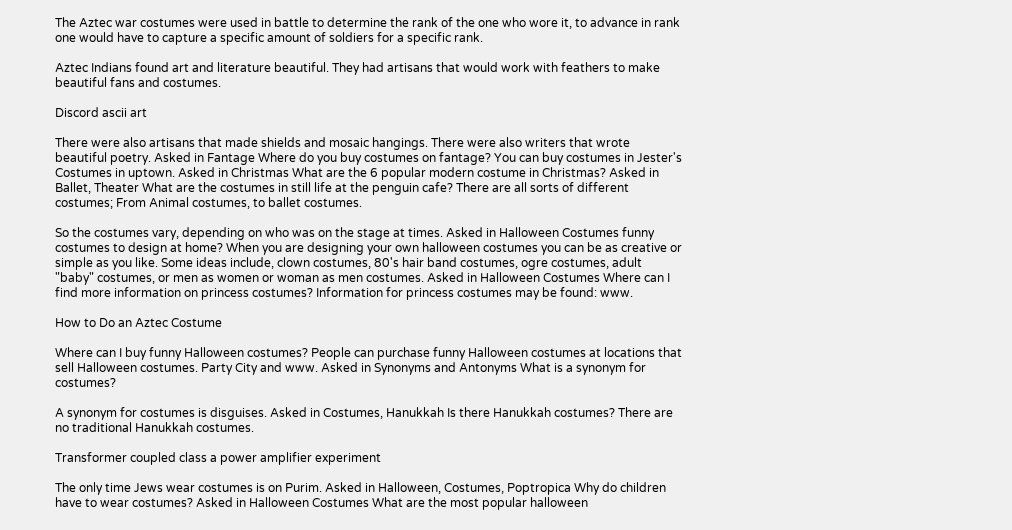The Aztec war costumes were used in battle to determine the rank of the one who wore it, to advance in rank one would have to capture a specific amount of soldiers for a specific rank.

Aztec Indians found art and literature beautiful. They had artisans that would work with feathers to make beautiful fans and costumes.

Discord ascii art

There were also artisans that made shields and mosaic hangings. There were also writers that wrote beautiful poetry. Asked in Fantage Where do you buy costumes on fantage? You can buy costumes in Jester's Costumes in uptown. Asked in Christmas What are the 6 popular modern costume in Christmas? Asked in Ballet, Theater What are the costumes in still life at the penguin cafe? There are all sorts of different costumes; From Animal costumes, to ballet costumes.

So the costumes vary, depending on who was on the stage at times. Asked in Halloween Costumes funny costumes to design at home? When you are designing your own halloween costumes you can be as creative or simple as you like. Some ideas include, clown costumes, 80's hair band costumes, ogre costumes, adult "baby" costumes, or men as women or woman as men costumes. Asked in Halloween Costumes Where can I find more information on princess costumes? Information for princess costumes may be found: www.

How to Do an Aztec Costume

Where can I buy funny Halloween costumes? People can purchase funny Halloween costumes at locations that sell Halloween costumes. Party City and www. Asked in Synonyms and Antonyms What is a synonym for costumes?

A synonym for costumes is disguises. Asked in Costumes, Hanukkah Is there Hanukkah costumes? There are no traditional Hanukkah costumes.

Transformer coupled class a power amplifier experiment

The only time Jews wear costumes is on Purim. Asked in Halloween, Costumes, Poptropica Why do children have to wear costumes? Asked in Halloween Costumes What are the most popular halloween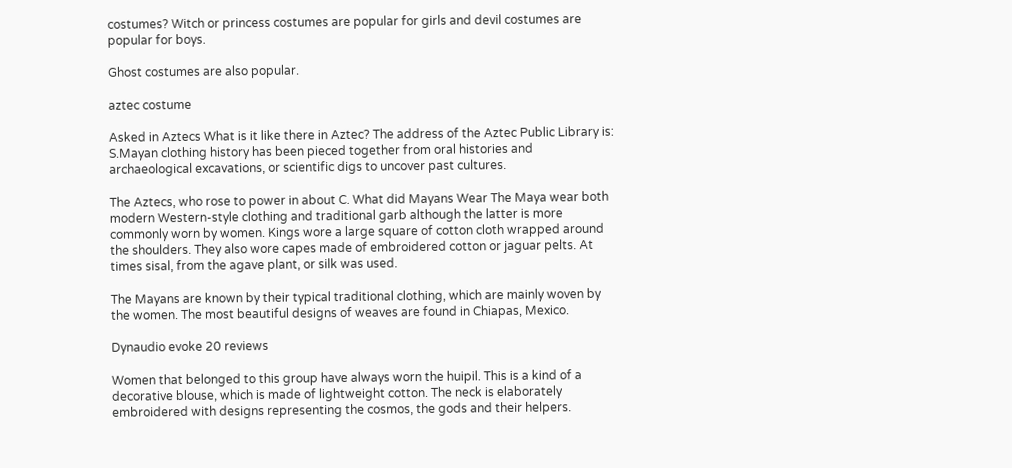costumes? Witch or princess costumes are popular for girls and devil costumes are popular for boys.

Ghost costumes are also popular.

aztec costume

Asked in Aztecs What is it like there in Aztec? The address of the Aztec Public Library is: S.Mayan clothing history has been pieced together from oral histories and archaeological excavations, or scientific digs to uncover past cultures.

The Aztecs, who rose to power in about C. What did Mayans Wear The Maya wear both modern Western-style clothing and traditional garb although the latter is more commonly worn by women. Kings wore a large square of cotton cloth wrapped around the shoulders. They also wore capes made of embroidered cotton or jaguar pelts. At times sisal, from the agave plant, or silk was used.

The Mayans are known by their typical traditional clothing, which are mainly woven by the women. The most beautiful designs of weaves are found in Chiapas, Mexico.

Dynaudio evoke 20 reviews

Women that belonged to this group have always worn the huipil. This is a kind of a decorative blouse, which is made of lightweight cotton. The neck is elaborately embroidered with designs representing the cosmos, the gods and their helpers.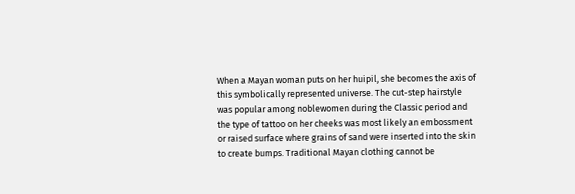When a Mayan woman puts on her huipil, she becomes the axis of this symbolically represented universe. The cut-step hairstyle was popular among noblewomen during the Classic period and the type of tattoo on her cheeks was most likely an embossment or raised surface where grains of sand were inserted into the skin to create bumps. Traditional Mayan clothing cannot be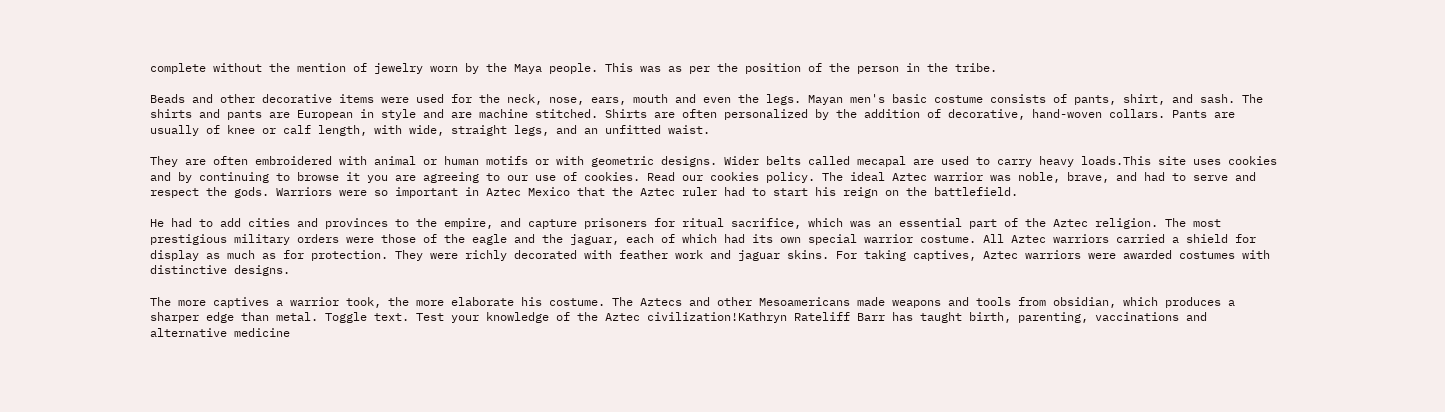complete without the mention of jewelry worn by the Maya people. This was as per the position of the person in the tribe.

Beads and other decorative items were used for the neck, nose, ears, mouth and even the legs. Mayan men's basic costume consists of pants, shirt, and sash. The shirts and pants are European in style and are machine stitched. Shirts are often personalized by the addition of decorative, hand-woven collars. Pants are usually of knee or calf length, with wide, straight legs, and an unfitted waist.

They are often embroidered with animal or human motifs or with geometric designs. Wider belts called mecapal are used to carry heavy loads.This site uses cookies and by continuing to browse it you are agreeing to our use of cookies. Read our cookies policy. The ideal Aztec warrior was noble, brave, and had to serve and respect the gods. Warriors were so important in Aztec Mexico that the Aztec ruler had to start his reign on the battlefield.

He had to add cities and provinces to the empire, and capture prisoners for ritual sacrifice, which was an essential part of the Aztec religion. The most prestigious military orders were those of the eagle and the jaguar, each of which had its own special warrior costume. All Aztec warriors carried a shield for display as much as for protection. They were richly decorated with feather work and jaguar skins. For taking captives, Aztec warriors were awarded costumes with distinctive designs.

The more captives a warrior took, the more elaborate his costume. The Aztecs and other Mesoamericans made weapons and tools from obsidian, which produces a sharper edge than metal. Toggle text. Test your knowledge of the Aztec civilization!Kathryn Rateliff Barr has taught birth, parenting, vaccinations and alternative medicine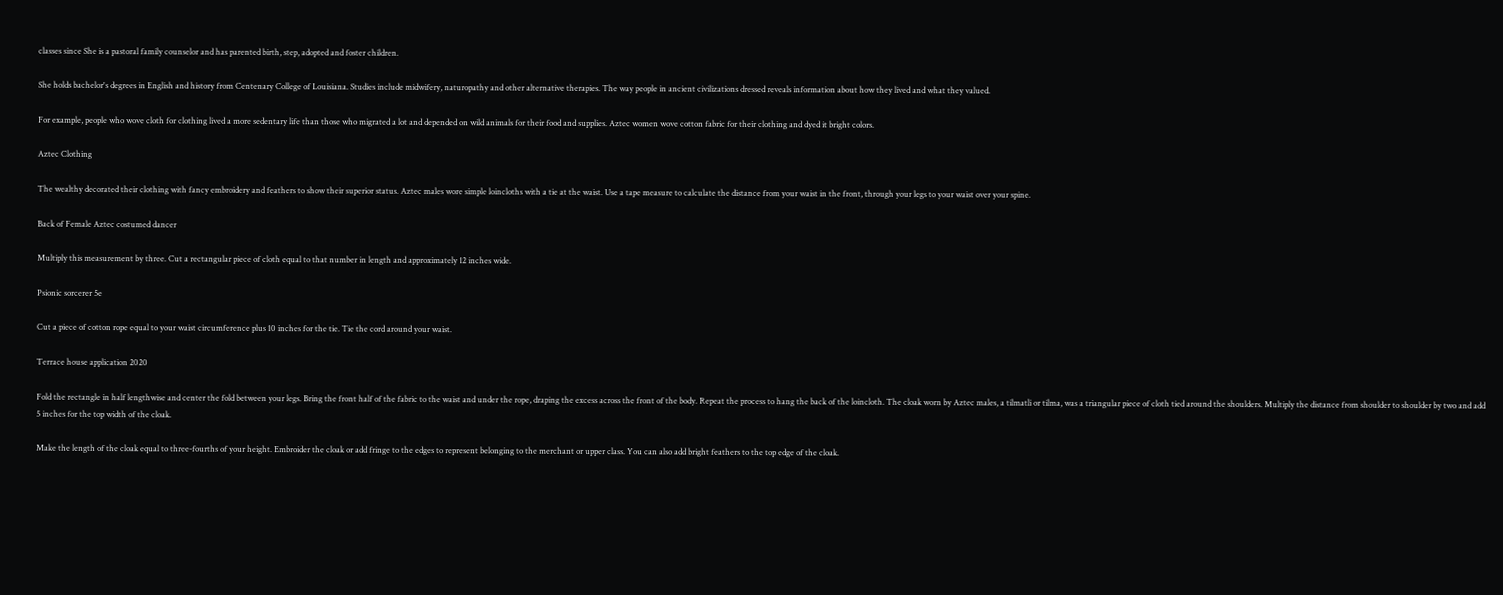classes since She is a pastoral family counselor and has parented birth, step, adopted and foster children.

She holds bachelor's degrees in English and history from Centenary College of Louisiana. Studies include midwifery, naturopathy and other alternative therapies. The way people in ancient civilizations dressed reveals information about how they lived and what they valued.

For example, people who wove cloth for clothing lived a more sedentary life than those who migrated a lot and depended on wild animals for their food and supplies. Aztec women wove cotton fabric for their clothing and dyed it bright colors.

Aztec Clothing

The wealthy decorated their clothing with fancy embroidery and feathers to show their superior status. Aztec males wore simple loincloths with a tie at the waist. Use a tape measure to calculate the distance from your waist in the front, through your legs to your waist over your spine.

Back of Female Aztec costumed dancer

Multiply this measurement by three. Cut a rectangular piece of cloth equal to that number in length and approximately 12 inches wide.

Psionic sorcerer 5e

Cut a piece of cotton rope equal to your waist circumference plus 10 inches for the tie. Tie the cord around your waist.

Terrace house application 2020

Fold the rectangle in half lengthwise and center the fold between your legs. Bring the front half of the fabric to the waist and under the rope, draping the excess across the front of the body. Repeat the process to hang the back of the loincloth. The cloak worn by Aztec males, a tilmatli or tilma, was a triangular piece of cloth tied around the shoulders. Multiply the distance from shoulder to shoulder by two and add 5 inches for the top width of the cloak.

Make the length of the cloak equal to three-fourths of your height. Embroider the cloak or add fringe to the edges to represent belonging to the merchant or upper class. You can also add bright feathers to the top edge of the cloak.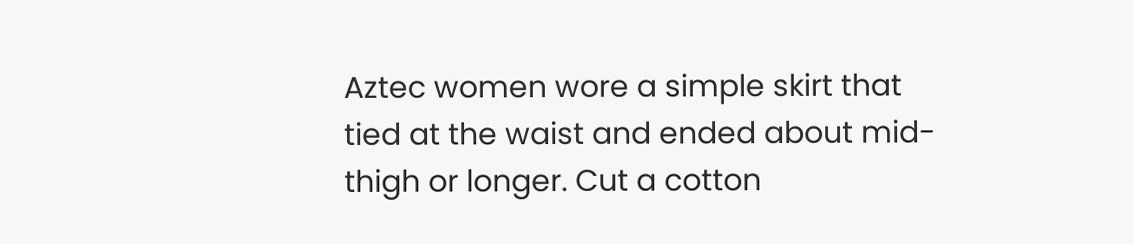Aztec women wore a simple skirt that tied at the waist and ended about mid-thigh or longer. Cut a cotton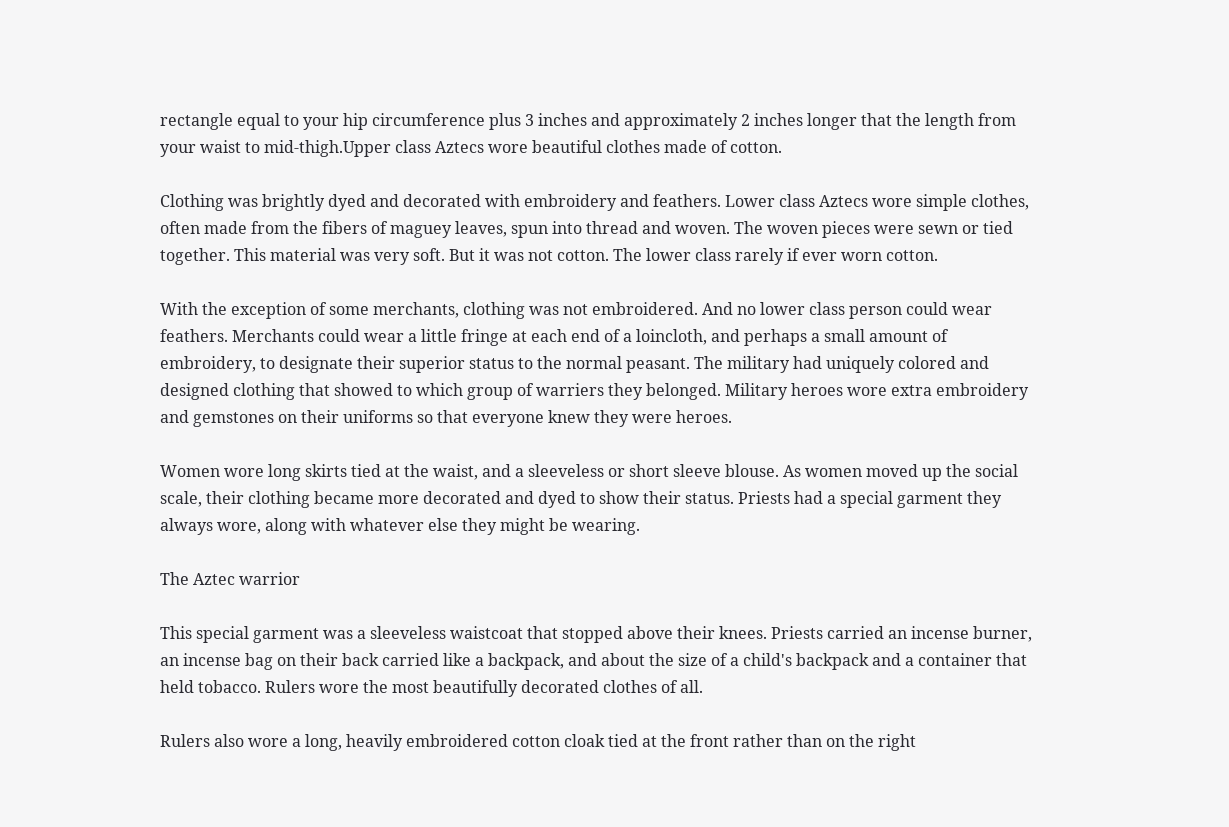rectangle equal to your hip circumference plus 3 inches and approximately 2 inches longer that the length from your waist to mid-thigh.Upper class Aztecs wore beautiful clothes made of cotton.

Clothing was brightly dyed and decorated with embroidery and feathers. Lower class Aztecs wore simple clothes, often made from the fibers of maguey leaves, spun into thread and woven. The woven pieces were sewn or tied together. This material was very soft. But it was not cotton. The lower class rarely if ever worn cotton.

With the exception of some merchants, clothing was not embroidered. And no lower class person could wear feathers. Merchants could wear a little fringe at each end of a loincloth, and perhaps a small amount of embroidery, to designate their superior status to the normal peasant. The military had uniquely colored and designed clothing that showed to which group of warriers they belonged. Military heroes wore extra embroidery and gemstones on their uniforms so that everyone knew they were heroes.

Women wore long skirts tied at the waist, and a sleeveless or short sleeve blouse. As women moved up the social scale, their clothing became more decorated and dyed to show their status. Priests had a special garment they always wore, along with whatever else they might be wearing.

The Aztec warrior

This special garment was a sleeveless waistcoat that stopped above their knees. Priests carried an incense burner, an incense bag on their back carried like a backpack, and about the size of a child's backpack and a container that held tobacco. Rulers wore the most beautifully decorated clothes of all.

Rulers also wore a long, heavily embroidered cotton cloak tied at the front rather than on the right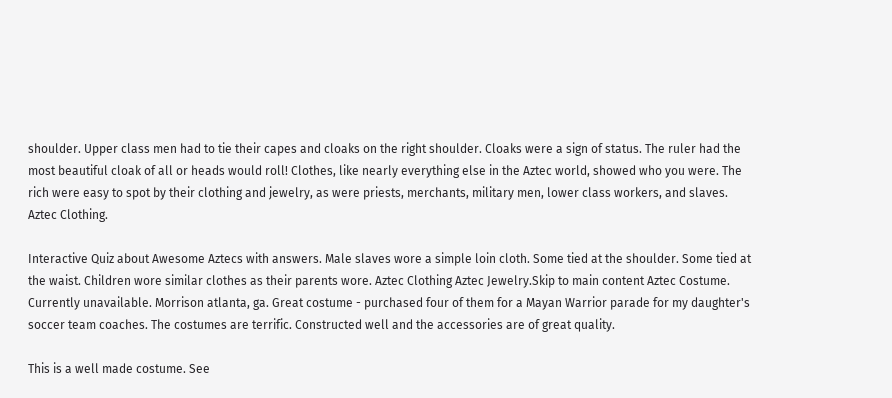shoulder. Upper class men had to tie their capes and cloaks on the right shoulder. Cloaks were a sign of status. The ruler had the most beautiful cloak of all or heads would roll! Clothes, like nearly everything else in the Aztec world, showed who you were. The rich were easy to spot by their clothing and jewelry, as were priests, merchants, military men, lower class workers, and slaves. Aztec Clothing.

Interactive Quiz about Awesome Aztecs with answers. Male slaves wore a simple loin cloth. Some tied at the shoulder. Some tied at the waist. Children wore similar clothes as their parents wore. Aztec Clothing Aztec Jewelry.Skip to main content Aztec Costume. Currently unavailable. Morrison atlanta, ga. Great costume - purchased four of them for a Mayan Warrior parade for my daughter's soccer team coaches. The costumes are terrific. Constructed well and the accessories are of great quality.

This is a well made costume. See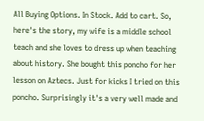All Buying Options. In Stock. Add to cart. So, here's the story, my wife is a middle school teach and she loves to dress up when teaching about history. She bought this poncho for her lesson on Aztecs. Just for kicks I tried on this poncho. Surprisingly it's a very well made and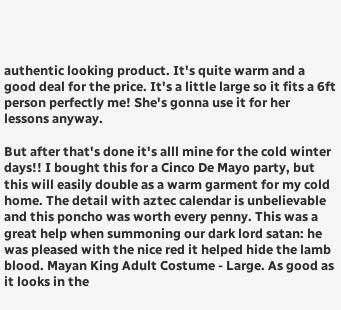authentic looking product. It's quite warm and a good deal for the price. It's a little large so it fits a 6ft person perfectly me! She's gonna use it for her lessons anyway.

But after that's done it's alll mine for the cold winter days!! I bought this for a Cinco De Mayo party, but this will easily double as a warm garment for my cold home. The detail with aztec calendar is unbelievable and this poncho was worth every penny. This was a great help when summoning our dark lord satan: he was pleased with the nice red it helped hide the lamb blood. Mayan King Adult Costume - Large. As good as it looks in the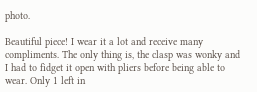photo.

Beautiful piece! I wear it a lot and receive many compliments. The only thing is, the clasp was wonky and I had to fidget it open with pliers before being able to wear. Only 1 left in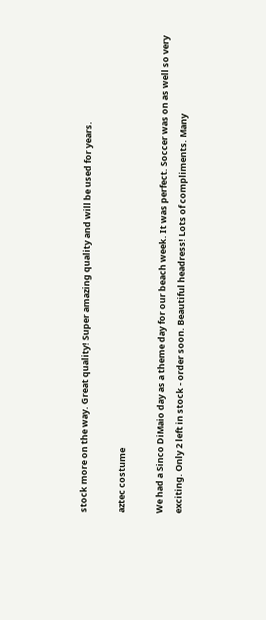stock more on the way. Great quality! Super amazing quality and will be used for years.

aztec costume

We had a Sinco DiMaio day as a theme day for our beach week. It was perfect. Soccer was on as well so very exciting. Only 2 left in stock - order soon. Beautiful headress! Lots of compliments. Many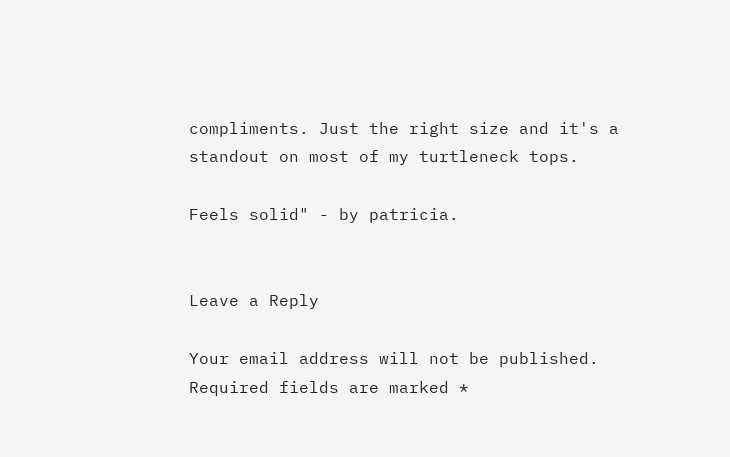compliments. Just the right size and it's a standout on most of my turtleneck tops.

Feels solid" - by patricia.


Leave a Reply

Your email address will not be published. Required fields are marked *